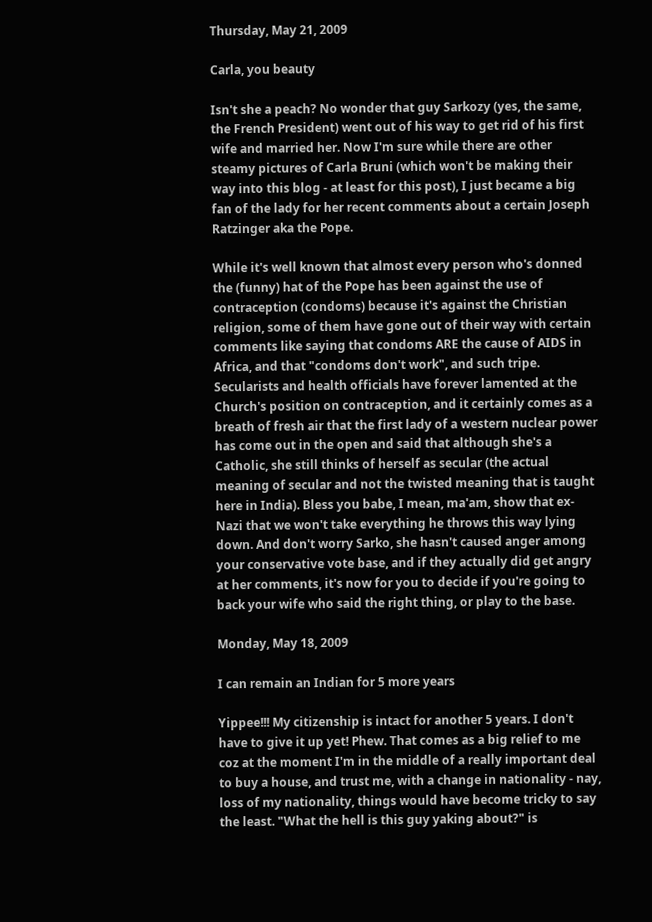Thursday, May 21, 2009

Carla, you beauty

Isn't she a peach? No wonder that guy Sarkozy (yes, the same, the French President) went out of his way to get rid of his first wife and married her. Now I'm sure while there are other steamy pictures of Carla Bruni (which won't be making their way into this blog - at least for this post), I just became a big fan of the lady for her recent comments about a certain Joseph Ratzinger aka the Pope.

While it's well known that almost every person who's donned the (funny) hat of the Pope has been against the use of contraception (condoms) because it's against the Christian religion, some of them have gone out of their way with certain comments like saying that condoms ARE the cause of AIDS in Africa, and that "condoms don't work", and such tripe. Secularists and health officials have forever lamented at the Church's position on contraception, and it certainly comes as a breath of fresh air that the first lady of a western nuclear power has come out in the open and said that although she's a Catholic, she still thinks of herself as secular (the actual meaning of secular and not the twisted meaning that is taught here in India). Bless you babe, I mean, ma'am, show that ex-Nazi that we won't take everything he throws this way lying down. And don't worry Sarko, she hasn't caused anger among your conservative vote base, and if they actually did get angry at her comments, it's now for you to decide if you're going to back your wife who said the right thing, or play to the base.

Monday, May 18, 2009

I can remain an Indian for 5 more years

Yippee!!! My citizenship is intact for another 5 years. I don't have to give it up yet! Phew. That comes as a big relief to me coz at the moment I'm in the middle of a really important deal to buy a house, and trust me, with a change in nationality - nay, loss of my nationality, things would have become tricky to say the least. "What the hell is this guy yaking about?" is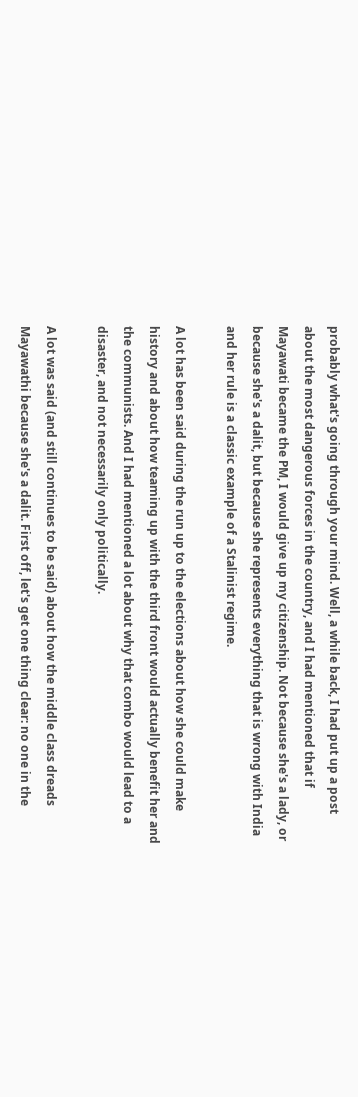probably what's going through your mind. Well, a while back, I had put up a post about the most dangerous forces in the country, and I had mentioned that if Mayawati became the PM, I would give up my citizenship. Not because she's a lady, or because she's a dalit, but because she represents everything that is wrong with India and her rule is a classic example of a Stalinist regime.

A lot has been said during the run up to the elections about how she could make history and about how teaming up with the third front would actually benefit her and the communists. And I had mentioned a lot about why that combo would lead to a disaster, and not necessarily only politically.

A lot was said (and still continues to be said) about how the middle class dreads Mayawathi because she's a dalit. First off, let's get one thing clear: no one in the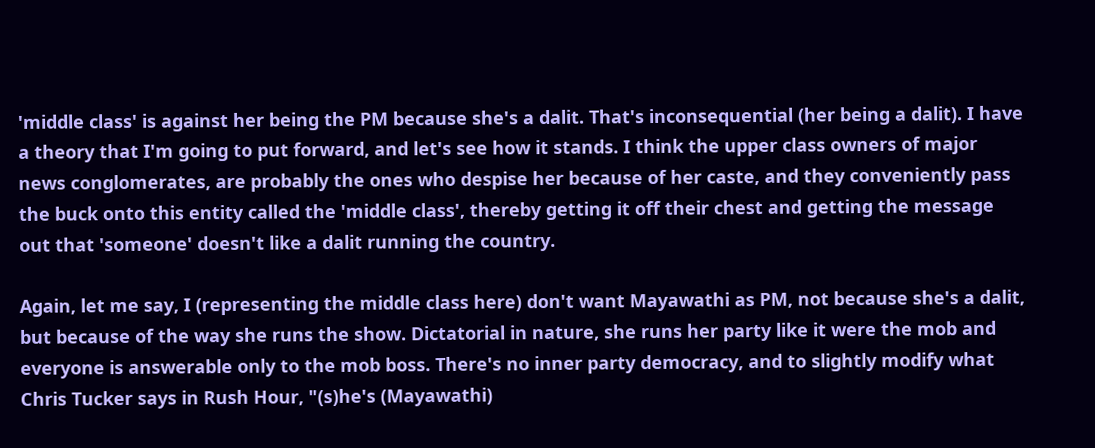'middle class' is against her being the PM because she's a dalit. That's inconsequential (her being a dalit). I have a theory that I'm going to put forward, and let's see how it stands. I think the upper class owners of major news conglomerates, are probably the ones who despise her because of her caste, and they conveniently pass the buck onto this entity called the 'middle class', thereby getting it off their chest and getting the message out that 'someone' doesn't like a dalit running the country.

Again, let me say, I (representing the middle class here) don't want Mayawathi as PM, not because she's a dalit, but because of the way she runs the show. Dictatorial in nature, she runs her party like it were the mob and everyone is answerable only to the mob boss. There's no inner party democracy, and to slightly modify what Chris Tucker says in Rush Hour, "(s)he's (Mayawathi)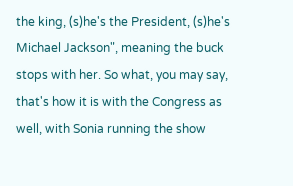the king, (s)he's the President, (s)he's Michael Jackson", meaning the buck stops with her. So what, you may say, that's how it is with the Congress as well, with Sonia running the show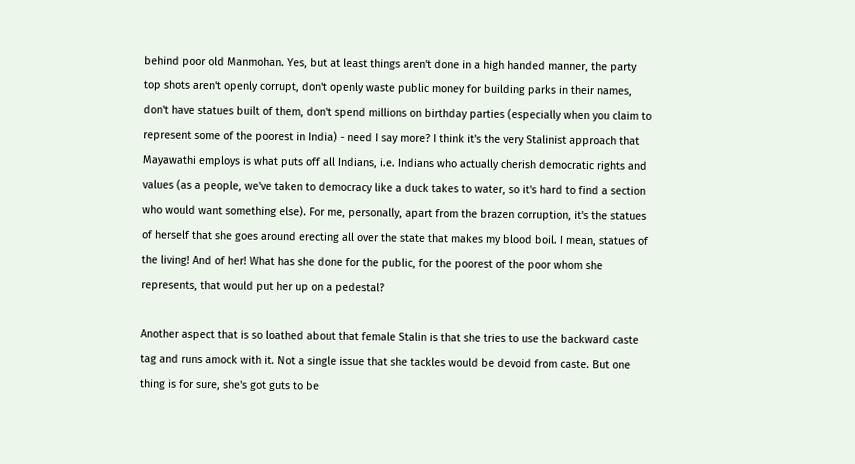behind poor old Manmohan. Yes, but at least things aren't done in a high handed manner, the party top shots aren't openly corrupt, don't openly waste public money for building parks in their names, don't have statues built of them, don't spend millions on birthday parties (especially when you claim to represent some of the poorest in India) - need I say more? I think it's the very Stalinist approach that Mayawathi employs is what puts off all Indians, i.e. Indians who actually cherish democratic rights and values (as a people, we've taken to democracy like a duck takes to water, so it's hard to find a section who would want something else). For me, personally, apart from the brazen corruption, it's the statues of herself that she goes around erecting all over the state that makes my blood boil. I mean, statues of the living! And of her! What has she done for the public, for the poorest of the poor whom she represents, that would put her up on a pedestal?

Another aspect that is so loathed about that female Stalin is that she tries to use the backward caste tag and runs amock with it. Not a single issue that she tackles would be devoid from caste. But one thing is for sure, she's got guts to be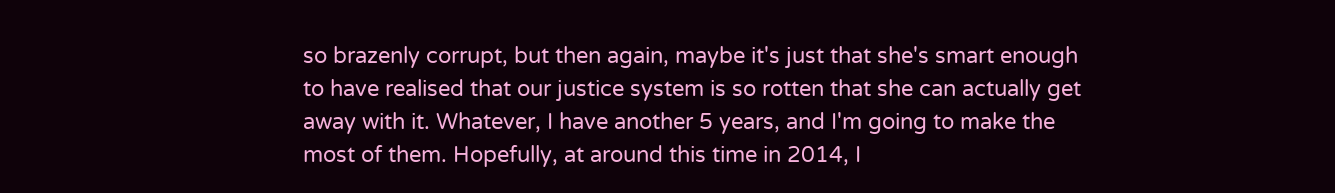so brazenly corrupt, but then again, maybe it's just that she's smart enough to have realised that our justice system is so rotten that she can actually get away with it. Whatever, I have another 5 years, and I'm going to make the most of them. Hopefully, at around this time in 2014, I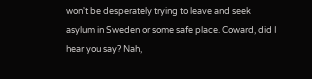won't be desperately trying to leave and seek asylum in Sweden or some safe place. Coward, did I hear you say? Nah,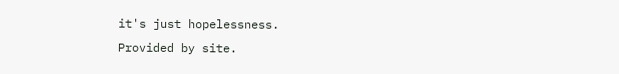it's just hopelessness.
Provided by site.